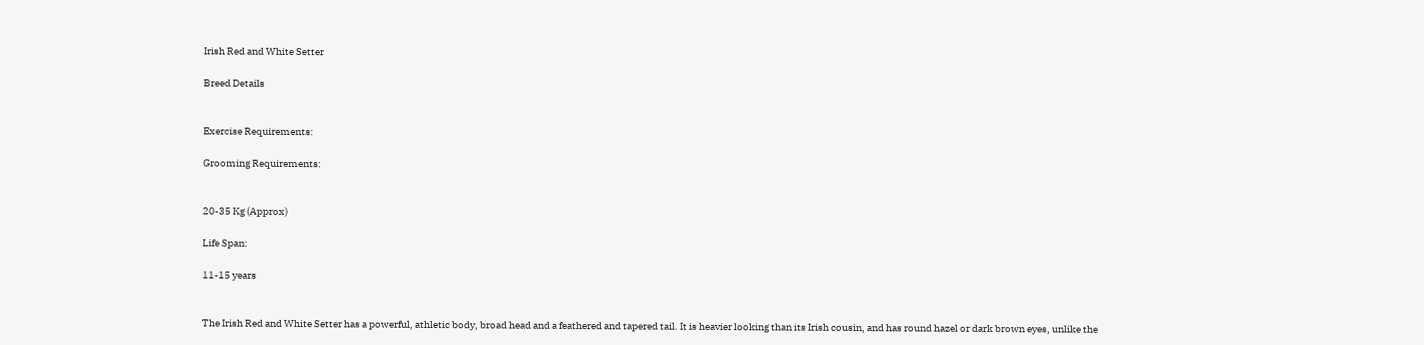Irish Red and White Setter

Breed Details


Exercise Requirements:

Grooming Requirements:


20-35 Kg (Approx)

Life Span:

11-15 years


The Irish Red and White Setter has a powerful, athletic body, broad head and a feathered and tapered tail. It is heavier looking than its Irish cousin, and has round hazel or dark brown eyes, unlike the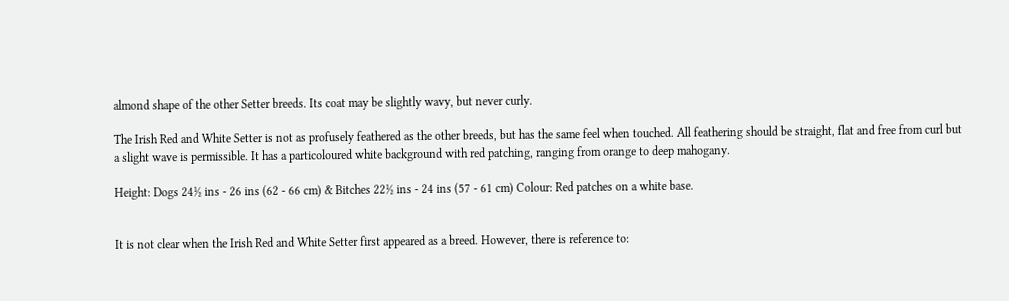almond shape of the other Setter breeds. Its coat may be slightly wavy, but never curly.

The Irish Red and White Setter is not as profusely feathered as the other breeds, but has the same feel when touched. All feathering should be straight, flat and free from curl but a slight wave is permissible. It has a particoloured white background with red patching, ranging from orange to deep mahogany.

Height: Dogs 24½ ins - 26 ins (62 - 66 cm) & Bitches 22½ ins - 24 ins (57 - 61 cm) Colour: Red patches on a white base.


It is not clear when the Irish Red and White Setter first appeared as a breed. However, there is reference to: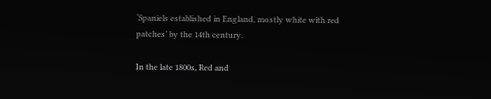‘Spaniels established in England, mostly white with red patches’ by the 14th century.

In the late 1800s, Red and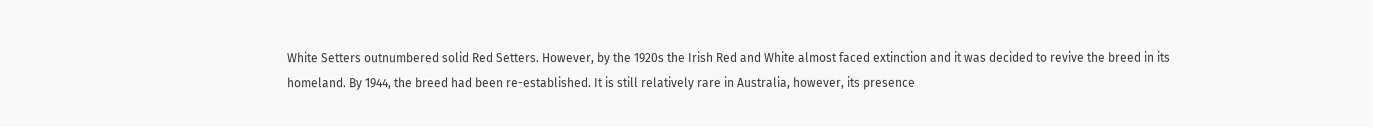White Setters outnumbered solid Red Setters. However, by the 1920s the Irish Red and White almost faced extinction and it was decided to revive the breed in its homeland. By 1944, the breed had been re-established. It is still relatively rare in Australia, however, its presence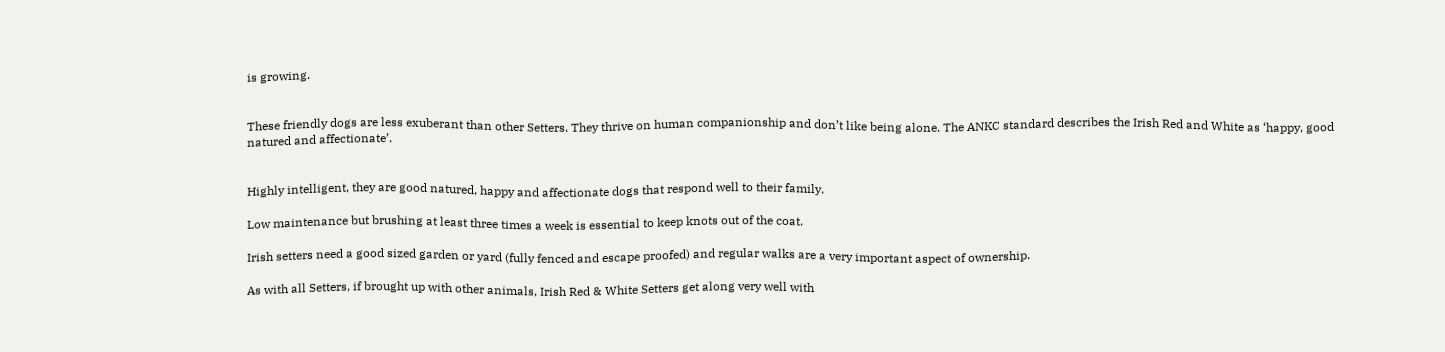is growing.


These friendly dogs are less exuberant than other Setters. They thrive on human companionship and don’t like being alone. The ANKC standard describes the Irish Red and White as ‘happy, good natured and affectionate’.


Highly intelligent, they are good natured, happy and affectionate dogs that respond well to their family.

Low maintenance but brushing at least three times a week is essential to keep knots out of the coat.

Irish setters need a good sized garden or yard (fully fenced and escape proofed) and regular walks are a very important aspect of ownership.

As with all Setters, if brought up with other animals, Irish Red & White Setters get along very well with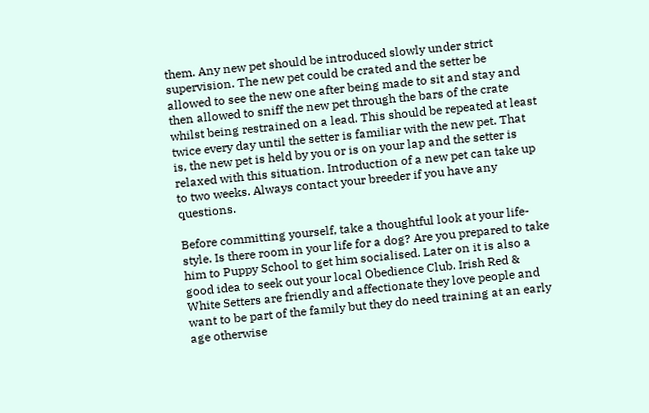them. Any new pet should be introduced slowly under strict supervision. The new pet could be crated and the setter be allowed to see the new one after being made to sit and stay and then allowed to sniff the new pet through the bars of the crate whilst being restrained on a lead. This should be repeated at least twice every day until the setter is familiar with the new pet. That is, the new pet is held by you or is on your lap and the setter is relaxed with this situation. Introduction of a new pet can take up to two weeks. Always contact your breeder if you have any questions.

Before committing yourself, take a thoughtful look at your life-style. Is there room in your life for a dog? Are you prepared to take him to Puppy School to get him socialised. Later on it is also a good idea to seek out your local Obedience Club. Irish Red & White Setters are friendly and affectionate they love people and want to be part of the family but they do need training at an early age otherwise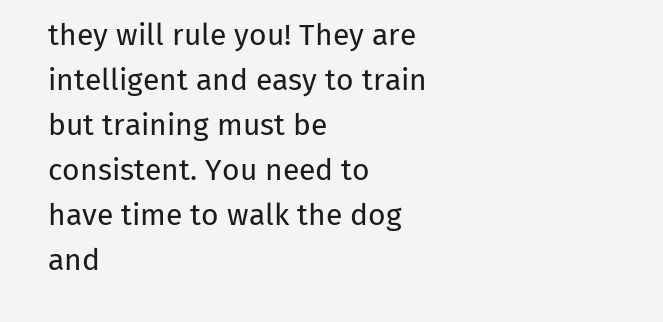they will rule you! They are intelligent and easy to train but training must be consistent. You need to have time to walk the dog and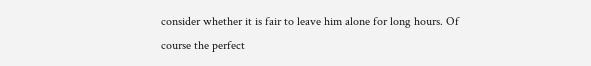consider whether it is fair to leave him alone for long hours. Of course the perfect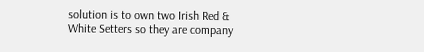solution is to own two Irish Red & White Setters so they are company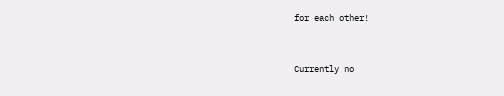for each other!


Currently no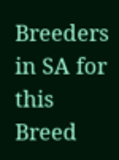Breeders in SA for this Breed